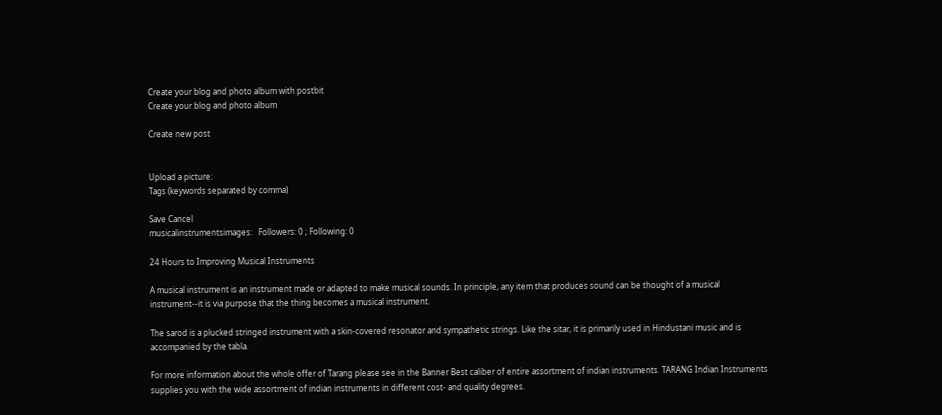Create your blog and photo album with postbit
Create your blog and photo album

Create new post


Upload a picture:
Tags (keywords separated by comma)

Save Cancel
musicalinstrumentsimages:   Followers: 0 ; Following: 0

24 Hours to Improving Musical Instruments

A musical instrument is an instrument made or adapted to make musical sounds. In principle, any item that produces sound can be thought of a musical instrument--it is via purpose that the thing becomes a musical instrument.

The sarod is a plucked stringed instrument with a skin-covered resonator and sympathetic strings. Like the sitar, it is primarily used in Hindustani music and is accompanied by the tabla.

For more information about the whole offer of Tarang please see in the Banner Best caliber of entire assortment of indian instruments. TARANG Indian Instruments supplies you with the wide assortment of indian instruments in different cost- and quality degrees.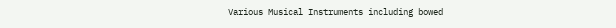Various Musical Instruments including bowed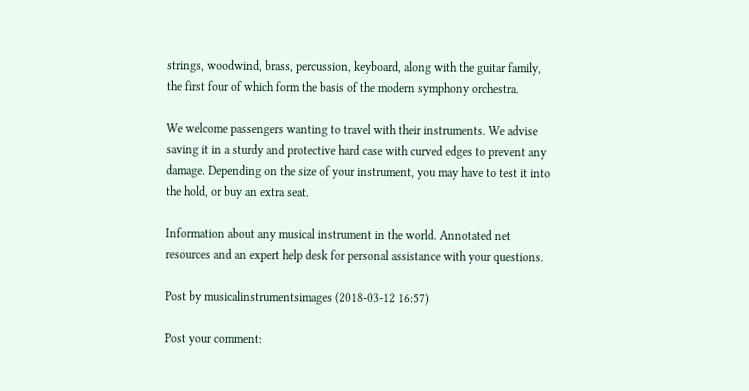strings, woodwind, brass, percussion, keyboard, along with the guitar family, the first four of which form the basis of the modern symphony orchestra.

We welcome passengers wanting to travel with their instruments. We advise saving it in a sturdy and protective hard case with curved edges to prevent any damage. Depending on the size of your instrument, you may have to test it into the hold, or buy an extra seat.

Information about any musical instrument in the world. Annotated net resources and an expert help desk for personal assistance with your questions.

Post by musicalinstrumentsimages (2018-03-12 16:57)

Post your comment: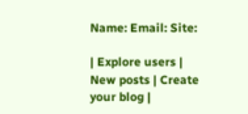Name: Email: Site:

| Explore users | New posts | Create your blog |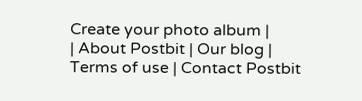Create your photo album |
| About Postbit | Our blog | Terms of use | Contact Postbit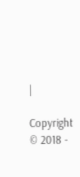|

Copyright © 2018 -